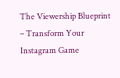The Viewership Blueprint – Transform Your Instagram Game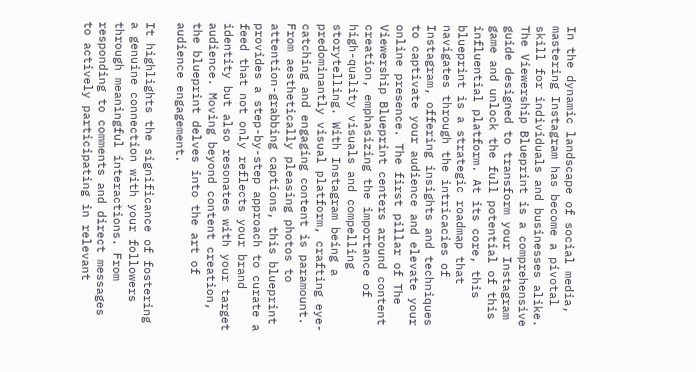In the dynamic landscape of social media, mastering Instagram has become a pivotal skill for individuals and businesses alike. The Viewership Blueprint is a comprehensive guide designed to transform your Instagram game and unlock the full potential of this influential platform. At its core, this blueprint is a strategic roadmap that navigates through the intricacies of Instagram, offering insights and techniques to captivate your audience and elevate your online presence. The first pillar of The Viewership Blueprint centers around content creation, emphasizing the importance of high-quality visuals and compelling storytelling. With Instagram being a predominantly visual platform, crafting eye-catching and engaging content is paramount. From aesthetically pleasing photos to attention-grabbing captions, this blueprint provides a step-by-step approach to curate a feed that not only reflects your brand identity but also resonates with your target audience. Moving beyond content creation, the blueprint delves into the art of audience engagement.

It highlights the significance of fostering a genuine connection with your followers through meaningful interactions. From responding to comments and direct messages to actively participating in relevant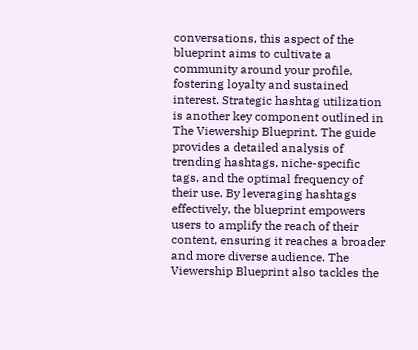conversations, this aspect of the blueprint aims to cultivate a community around your profile, fostering loyalty and sustained interest. Strategic hashtag utilization is another key component outlined in The Viewership Blueprint. The guide provides a detailed analysis of trending hashtags, niche-specific tags, and the optimal frequency of their use. By leveraging hashtags effectively, the blueprint empowers users to amplify the reach of their content, ensuring it reaches a broader and more diverse audience. The Viewership Blueprint also tackles the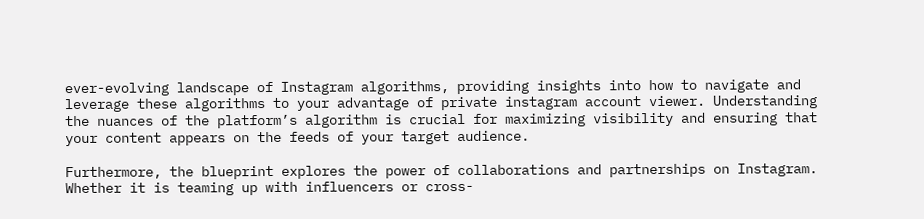ever-evolving landscape of Instagram algorithms, providing insights into how to navigate and leverage these algorithms to your advantage of private instagram account viewer. Understanding the nuances of the platform’s algorithm is crucial for maximizing visibility and ensuring that your content appears on the feeds of your target audience.

Furthermore, the blueprint explores the power of collaborations and partnerships on Instagram. Whether it is teaming up with influencers or cross-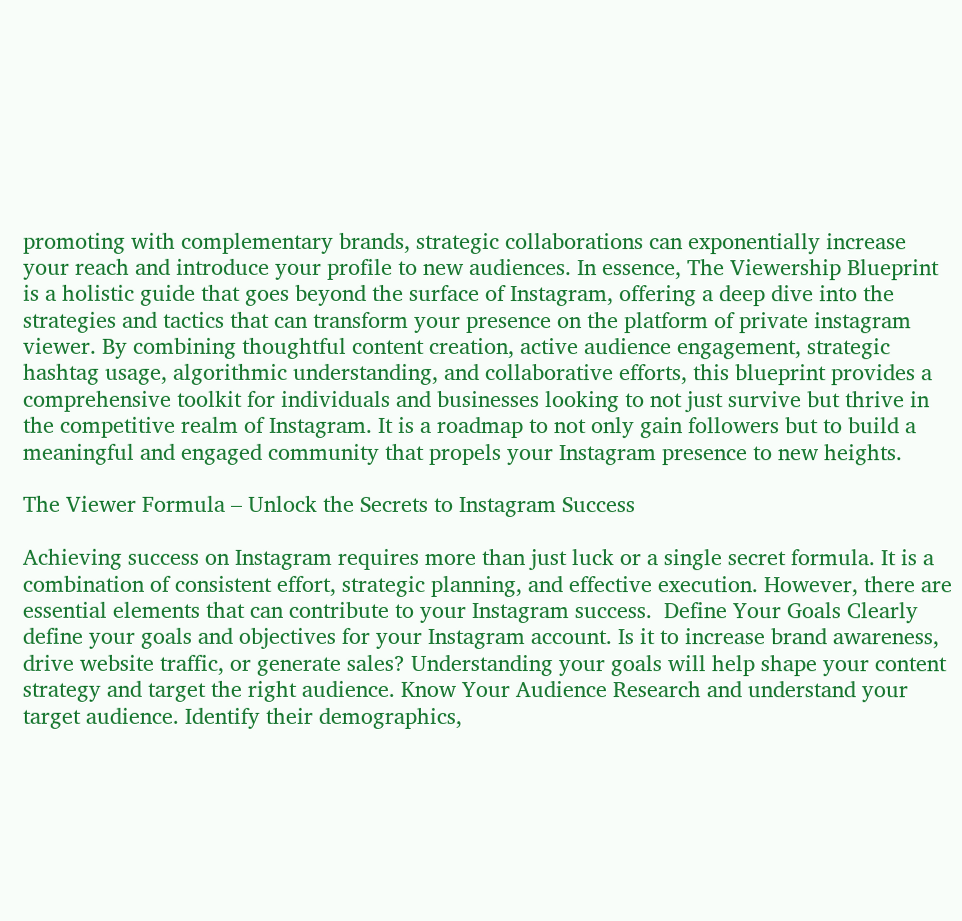promoting with complementary brands, strategic collaborations can exponentially increase your reach and introduce your profile to new audiences. In essence, The Viewership Blueprint is a holistic guide that goes beyond the surface of Instagram, offering a deep dive into the strategies and tactics that can transform your presence on the platform of private instagram viewer. By combining thoughtful content creation, active audience engagement, strategic hashtag usage, algorithmic understanding, and collaborative efforts, this blueprint provides a comprehensive toolkit for individuals and businesses looking to not just survive but thrive in the competitive realm of Instagram. It is a roadmap to not only gain followers but to build a meaningful and engaged community that propels your Instagram presence to new heights.

The Viewer Formula – Unlock the Secrets to Instagram Success

Achieving success on Instagram requires more than just luck or a single secret formula. It is a combination of consistent effort, strategic planning, and effective execution. However, there are essential elements that can contribute to your Instagram success.  Define Your Goals Clearly define your goals and objectives for your Instagram account. Is it to increase brand awareness, drive website traffic, or generate sales? Understanding your goals will help shape your content strategy and target the right audience. Know Your Audience Research and understand your target audience. Identify their demographics,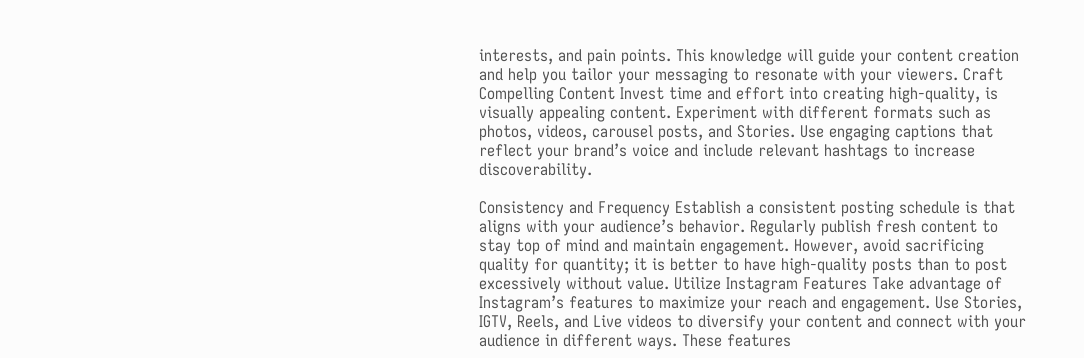interests, and pain points. This knowledge will guide your content creation and help you tailor your messaging to resonate with your viewers. Craft Compelling Content Invest time and effort into creating high-quality, is visually appealing content. Experiment with different formats such as photos, videos, carousel posts, and Stories. Use engaging captions that reflect your brand’s voice and include relevant hashtags to increase discoverability.

Consistency and Frequency Establish a consistent posting schedule is that aligns with your audience’s behavior. Regularly publish fresh content to stay top of mind and maintain engagement. However, avoid sacrificing quality for quantity; it is better to have high-quality posts than to post excessively without value. Utilize Instagram Features Take advantage of Instagram’s features to maximize your reach and engagement. Use Stories, IGTV, Reels, and Live videos to diversify your content and connect with your audience in different ways. These features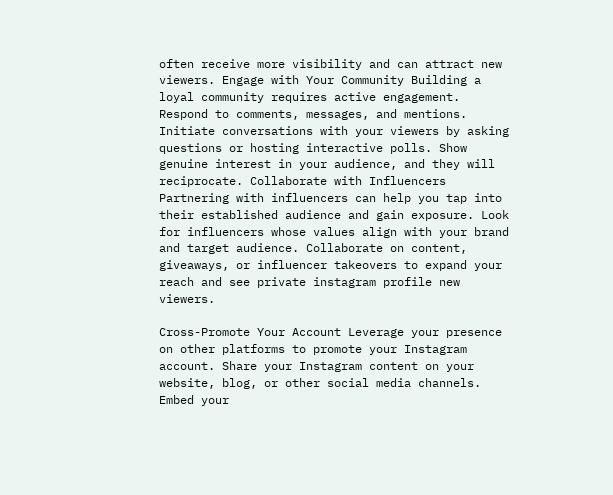often receive more visibility and can attract new viewers. Engage with Your Community Building a loyal community requires active engagement. Respond to comments, messages, and mentions. Initiate conversations with your viewers by asking questions or hosting interactive polls. Show genuine interest in your audience, and they will reciprocate. Collaborate with Influencers Partnering with influencers can help you tap into their established audience and gain exposure. Look for influencers whose values align with your brand and target audience. Collaborate on content, giveaways, or influencer takeovers to expand your reach and see private instagram profile new viewers.

Cross-Promote Your Account Leverage your presence on other platforms to promote your Instagram account. Share your Instagram content on your website, blog, or other social media channels. Embed your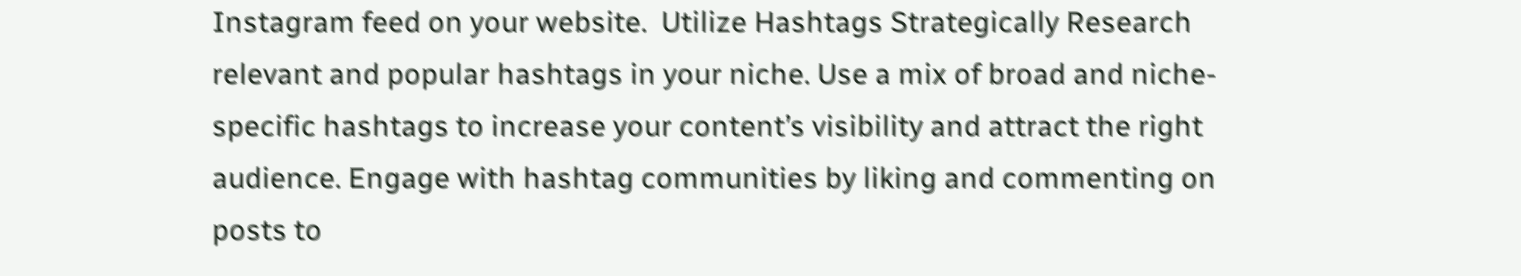Instagram feed on your website.  Utilize Hashtags Strategically Research relevant and popular hashtags in your niche. Use a mix of broad and niche-specific hashtags to increase your content’s visibility and attract the right audience. Engage with hashtag communities by liking and commenting on posts to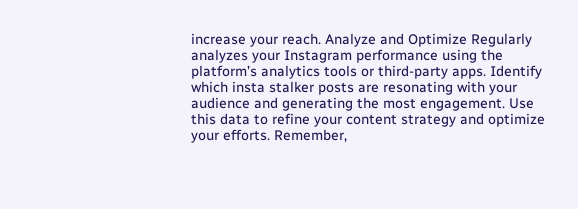increase your reach. Analyze and Optimize Regularly analyzes your Instagram performance using the platform’s analytics tools or third-party apps. Identify which insta stalker posts are resonating with your audience and generating the most engagement. Use this data to refine your content strategy and optimize your efforts. Remember,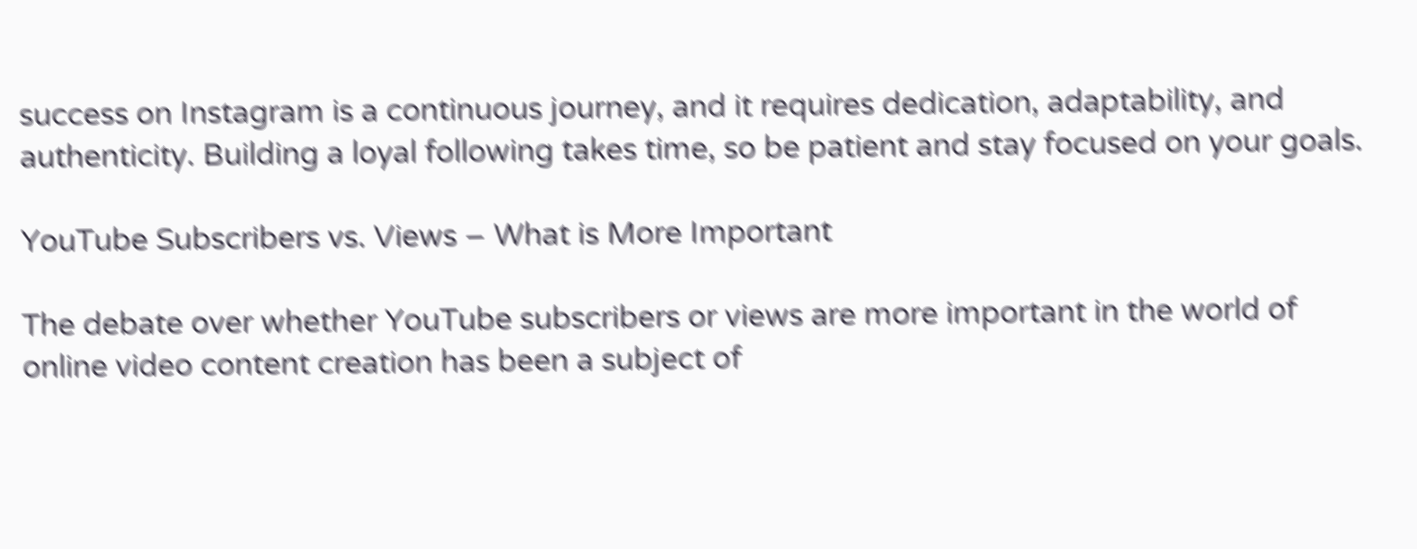success on Instagram is a continuous journey, and it requires dedication, adaptability, and authenticity. Building a loyal following takes time, so be patient and stay focused on your goals.

YouTube Subscribers vs. Views – What is More Important

The debate over whether YouTube subscribers or views are more important in the world of online video content creation has been a subject of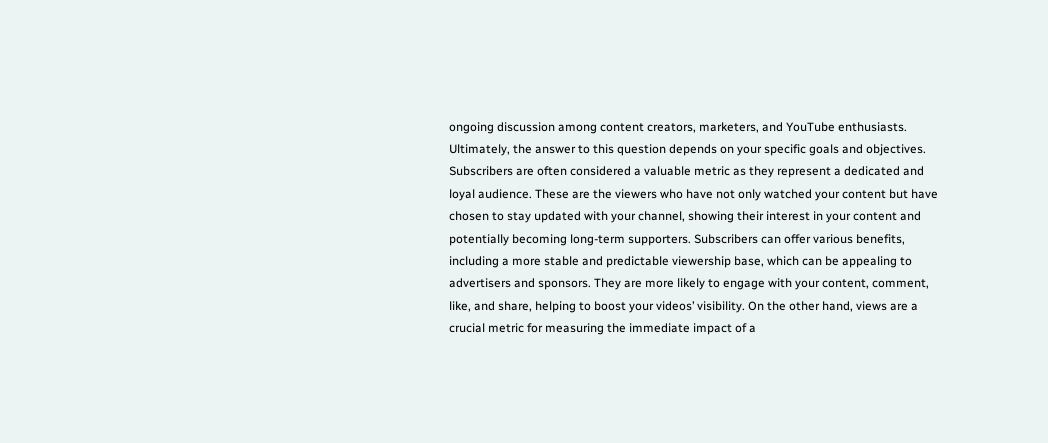ongoing discussion among content creators, marketers, and YouTube enthusiasts. Ultimately, the answer to this question depends on your specific goals and objectives. Subscribers are often considered a valuable metric as they represent a dedicated and loyal audience. These are the viewers who have not only watched your content but have chosen to stay updated with your channel, showing their interest in your content and potentially becoming long-term supporters. Subscribers can offer various benefits, including a more stable and predictable viewership base, which can be appealing to advertisers and sponsors. They are more likely to engage with your content, comment, like, and share, helping to boost your videos’ visibility. On the other hand, views are a crucial metric for measuring the immediate impact of a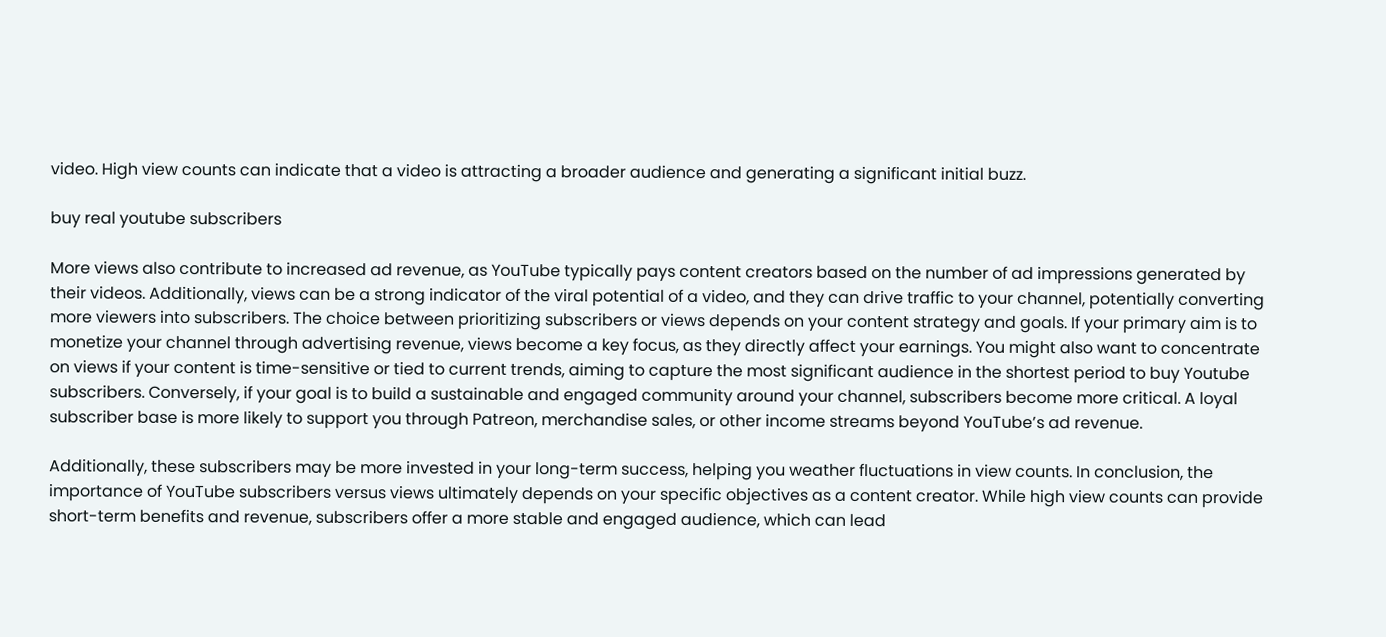video. High view counts can indicate that a video is attracting a broader audience and generating a significant initial buzz.

buy real youtube subscribers

More views also contribute to increased ad revenue, as YouTube typically pays content creators based on the number of ad impressions generated by their videos. Additionally, views can be a strong indicator of the viral potential of a video, and they can drive traffic to your channel, potentially converting more viewers into subscribers. The choice between prioritizing subscribers or views depends on your content strategy and goals. If your primary aim is to monetize your channel through advertising revenue, views become a key focus, as they directly affect your earnings. You might also want to concentrate on views if your content is time-sensitive or tied to current trends, aiming to capture the most significant audience in the shortest period to buy Youtube subscribers. Conversely, if your goal is to build a sustainable and engaged community around your channel, subscribers become more critical. A loyal subscriber base is more likely to support you through Patreon, merchandise sales, or other income streams beyond YouTube’s ad revenue.

Additionally, these subscribers may be more invested in your long-term success, helping you weather fluctuations in view counts. In conclusion, the importance of YouTube subscribers versus views ultimately depends on your specific objectives as a content creator. While high view counts can provide short-term benefits and revenue, subscribers offer a more stable and engaged audience, which can lead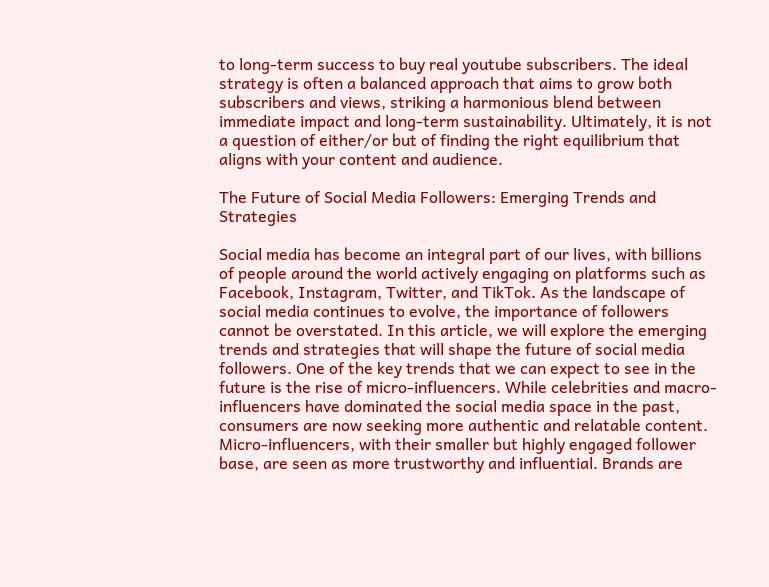to long-term success to buy real youtube subscribers. The ideal strategy is often a balanced approach that aims to grow both subscribers and views, striking a harmonious blend between immediate impact and long-term sustainability. Ultimately, it is not a question of either/or but of finding the right equilibrium that aligns with your content and audience.

The Future of Social Media Followers: Emerging Trends and Strategies

Social media has become an integral part of our lives, with billions of people around the world actively engaging on platforms such as Facebook, Instagram, Twitter, and TikTok. As the landscape of social media continues to evolve, the importance of followers cannot be overstated. In this article, we will explore the emerging trends and strategies that will shape the future of social media followers. One of the key trends that we can expect to see in the future is the rise of micro-influencers. While celebrities and macro-influencers have dominated the social media space in the past, consumers are now seeking more authentic and relatable content. Micro-influencers, with their smaller but highly engaged follower base, are seen as more trustworthy and influential. Brands are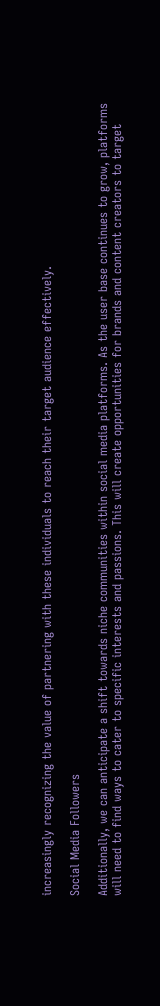increasingly recognizing the value of partnering with these individuals to reach their target audience effectively.

Social Media Followers

Additionally, we can anticipate a shift towards niche communities within social media platforms. As the user base continues to grow, platforms will need to find ways to cater to specific interests and passions. This will create opportunities for brands and content creators to target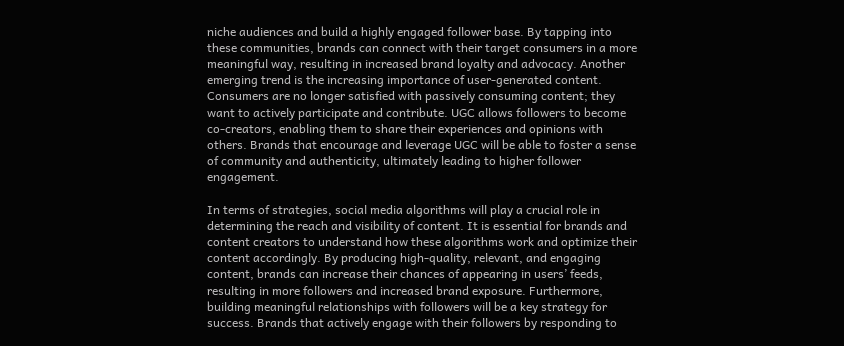niche audiences and build a highly engaged follower base. By tapping into these communities, brands can connect with their target consumers in a more meaningful way, resulting in increased brand loyalty and advocacy. Another emerging trend is the increasing importance of user-generated content. Consumers are no longer satisfied with passively consuming content; they want to actively participate and contribute. UGC allows followers to become co-creators, enabling them to share their experiences and opinions with others. Brands that encourage and leverage UGC will be able to foster a sense of community and authenticity, ultimately leading to higher follower engagement.

In terms of strategies, social media algorithms will play a crucial role in determining the reach and visibility of content. It is essential for brands and content creators to understand how these algorithms work and optimize their content accordingly. By producing high-quality, relevant, and engaging content, brands can increase their chances of appearing in users’ feeds, resulting in more followers and increased brand exposure. Furthermore, building meaningful relationships with followers will be a key strategy for success. Brands that actively engage with their followers by responding to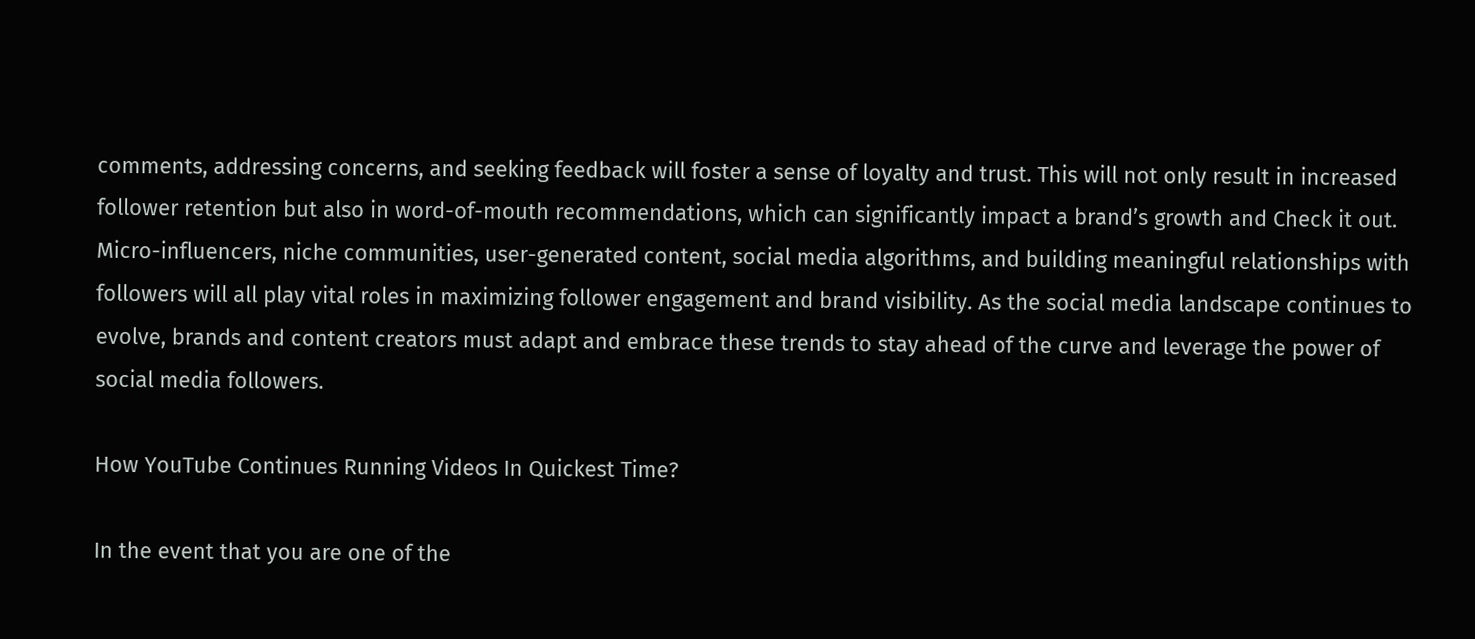comments, addressing concerns, and seeking feedback will foster a sense of loyalty and trust. This will not only result in increased follower retention but also in word-of-mouth recommendations, which can significantly impact a brand’s growth and Check it out. Micro-influencers, niche communities, user-generated content, social media algorithms, and building meaningful relationships with followers will all play vital roles in maximizing follower engagement and brand visibility. As the social media landscape continues to evolve, brands and content creators must adapt and embrace these trends to stay ahead of the curve and leverage the power of social media followers.

How YouTube Continues Running Videos In Quickest Time?

In the event that you are one of the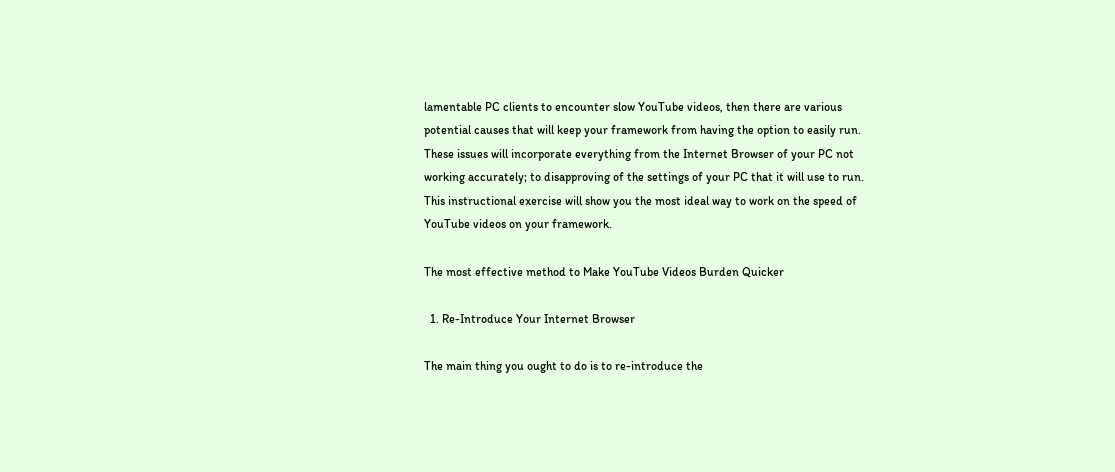lamentable PC clients to encounter slow YouTube videos, then there are various potential causes that will keep your framework from having the option to easily run. These issues will incorporate everything from the Internet Browser of your PC not working accurately; to disapproving of the settings of your PC that it will use to run. This instructional exercise will show you the most ideal way to work on the speed of YouTube videos on your framework.

The most effective method to Make YouTube Videos Burden Quicker

  1. Re-Introduce Your Internet Browser

The main thing you ought to do is to re-introduce the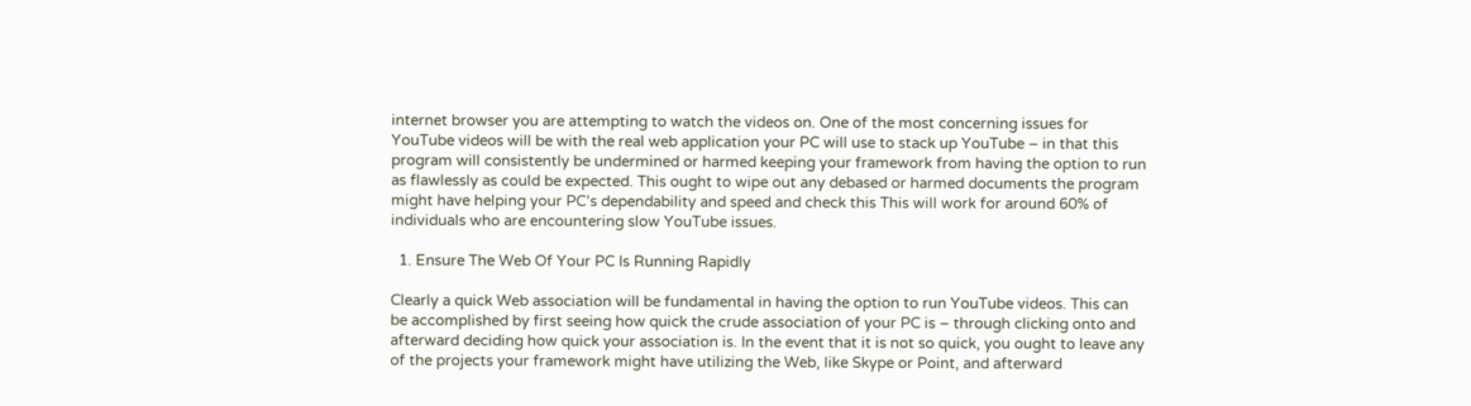internet browser you are attempting to watch the videos on. One of the most concerning issues for YouTube videos will be with the real web application your PC will use to stack up YouTube – in that this program will consistently be undermined or harmed keeping your framework from having the option to run as flawlessly as could be expected. This ought to wipe out any debased or harmed documents the program might have helping your PC’s dependability and speed and check this This will work for around 60% of individuals who are encountering slow YouTube issues.

  1. Ensure The Web Of Your PC Is Running Rapidly

Clearly a quick Web association will be fundamental in having the option to run YouTube videos. This can be accomplished by first seeing how quick the crude association of your PC is – through clicking onto and afterward deciding how quick your association is. In the event that it is not so quick, you ought to leave any of the projects your framework might have utilizing the Web, like Skype or Point, and afterward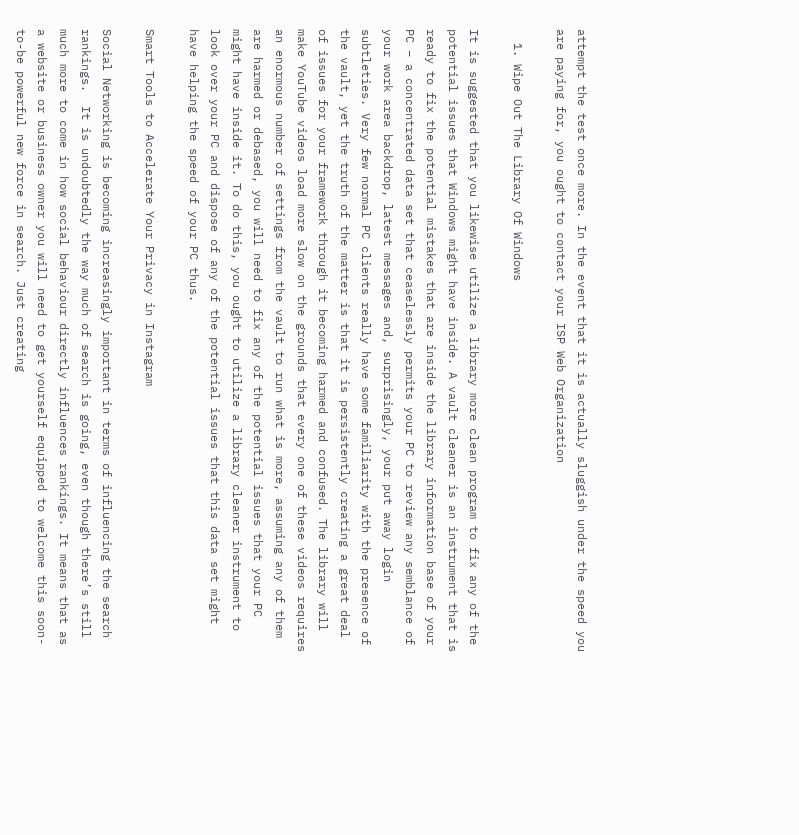attempt the test once more. In the event that it is actually sluggish under the speed you are paying for, you ought to contact your ISP Web Organization

  1. Wipe Out The Library Of Windows

It is suggested that you likewise utilize a library more clean program to fix any of the potential issues that Windows might have inside. A vault cleaner is an instrument that is ready to fix the potential mistakes that are inside the library information base of your PC – a concentrated data set that ceaselessly permits your PC to review any semblance of your work area backdrop, latest messages and, surprisingly, your put away login subtleties. Very few normal PC clients really have some familiarity with the presence of the vault, yet the truth of the matter is that it is persistently creating a great deal of issues for your framework through it becoming harmed and confused. The library will make YouTube videos load more slow on the grounds that every one of these videos requires an enormous number of settings from the vault to run what is more, assuming any of them are harmed or debased, you will need to fix any of the potential issues that your PC might have inside it. To do this, you ought to utilize a library cleaner instrument to look over your PC and dispose of any of the potential issues that this data set might have helping the speed of your PC thus.

Smart Tools to Accelerate Your Privacy in Instagram

Social Networking is becoming increasingly important in terms of influencing the search rankings.  It is undoubtedly the way much of search is going, even though there’s still much more to come in how social behaviour directly influences rankings. It means that as a website or business owner you will need to get yourself equipped to welcome this soon-to-be powerful new force in search. Just creating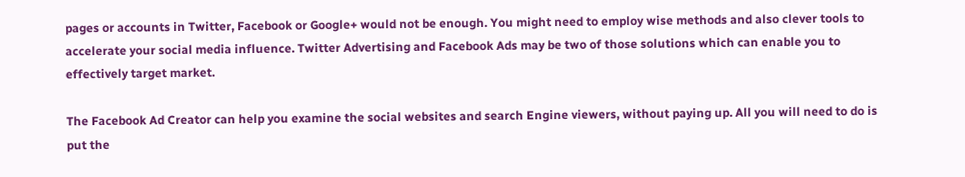pages or accounts in Twitter, Facebook or Google+ would not be enough. You might need to employ wise methods and also clever tools to accelerate your social media influence. Twitter Advertising and Facebook Ads may be two of those solutions which can enable you to effectively target market.

The Facebook Ad Creator can help you examine the social websites and search Engine viewers, without paying up. All you will need to do is put the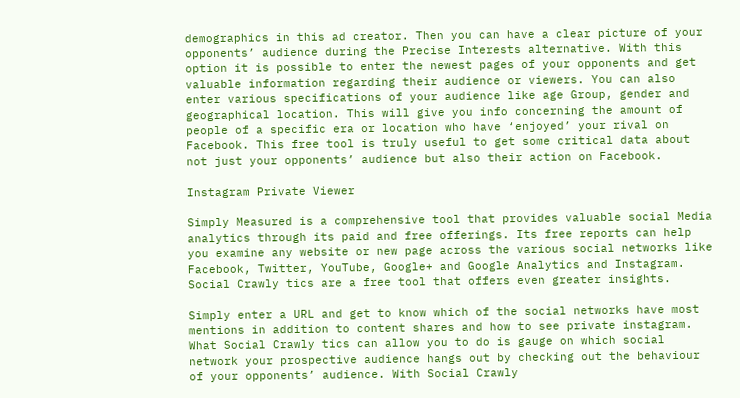demographics in this ad creator. Then you can have a clear picture of your opponents’ audience during the Precise Interests alternative. With this option it is possible to enter the newest pages of your opponents and get valuable information regarding their audience or viewers. You can also enter various specifications of your audience like age Group, gender and geographical location. This will give you info concerning the amount of people of a specific era or location who have ‘enjoyed’ your rival on Facebook. This free tool is truly useful to get some critical data about not just your opponents’ audience but also their action on Facebook.

Instagram Private Viewer

Simply Measured is a comprehensive tool that provides valuable social Media analytics through its paid and free offerings. Its free reports can help you examine any website or new page across the various social networks like Facebook, Twitter, YouTube, Google+ and Google Analytics and Instagram. Social Crawly tics are a free tool that offers even greater insights.

Simply enter a URL and get to know which of the social networks have most mentions in addition to content shares and how to see private instagram. What Social Crawly tics can allow you to do is gauge on which social network your prospective audience hangs out by checking out the behaviour of your opponents’ audience. With Social Crawly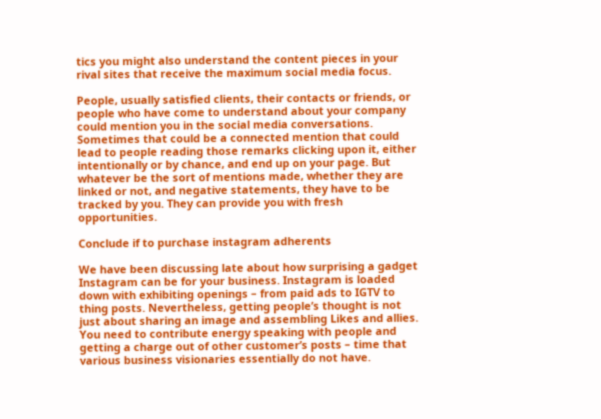tics you might also understand the content pieces in your rival sites that receive the maximum social media focus.

People, usually satisfied clients, their contacts or friends, or people who have come to understand about your company could mention you in the social media conversations. Sometimes that could be a connected mention that could lead to people reading those remarks clicking upon it, either intentionally or by chance, and end up on your page. But whatever be the sort of mentions made, whether they are linked or not, and negative statements, they have to be tracked by you. They can provide you with fresh opportunities.

Conclude if to purchase instagram adherents

We have been discussing late about how surprising a gadget Instagram can be for your business. Instagram is loaded down with exhibiting openings – from paid ads to IGTV to thing posts. Nevertheless, getting people’s thought is not just about sharing an image and assembling Likes and allies. You need to contribute energy speaking with people and getting a charge out of other customer’s posts – time that various business visionaries essentially do not have.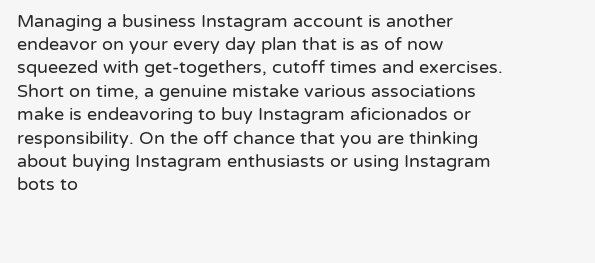Managing a business Instagram account is another endeavor on your every day plan that is as of now squeezed with get-togethers, cutoff times and exercises. Short on time, a genuine mistake various associations make is endeavoring to buy Instagram aficionados or responsibility. On the off chance that you are thinking about buying Instagram enthusiasts or using Instagram bots to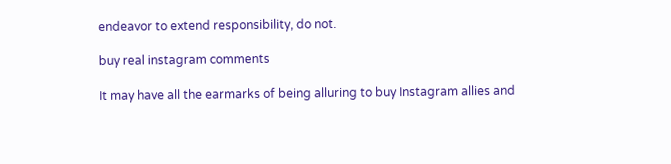endeavor to extend responsibility, do not.

buy real instagram comments

It may have all the earmarks of being alluring to buy Instagram allies and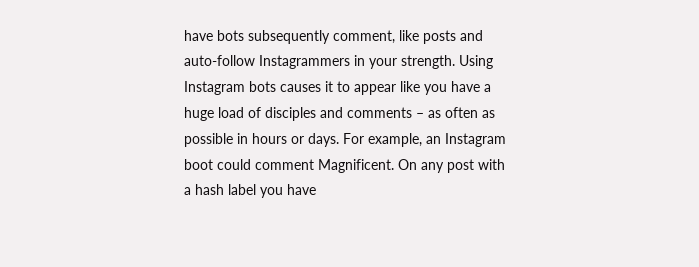have bots subsequently comment, like posts and auto-follow Instagrammers in your strength. Using Instagram bots causes it to appear like you have a huge load of disciples and comments – as often as possible in hours or days. For example, an Instagram boot could comment Magnificent. On any post with a hash label you have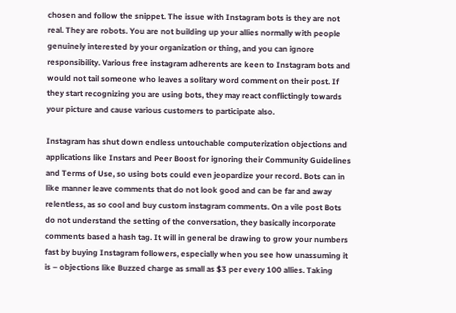chosen and follow the snippet. The issue with Instagram bots is they are not real. They are robots. You are not building up your allies normally with people genuinely interested by your organization or thing, and you can ignore responsibility. Various free instagram adherents are keen to Instagram bots and would not tail someone who leaves a solitary word comment on their post. If they start recognizing you are using bots, they may react conflictingly towards your picture and cause various customers to participate also.

Instagram has shut down endless untouchable computerization objections and applications like Instars and Peer Boost for ignoring their Community Guidelines and Terms of Use, so using bots could even jeopardize your record. Bots can in like manner leave comments that do not look good and can be far and away relentless, as so cool and buy custom instagram comments. On a vile post Bots do not understand the setting of the conversation, they basically incorporate comments based a hash tag. It will in general be drawing to grow your numbers fast by buying Instagram followers, especially when you see how unassuming it is – objections like Buzzed charge as small as $3 per every 100 allies. Taking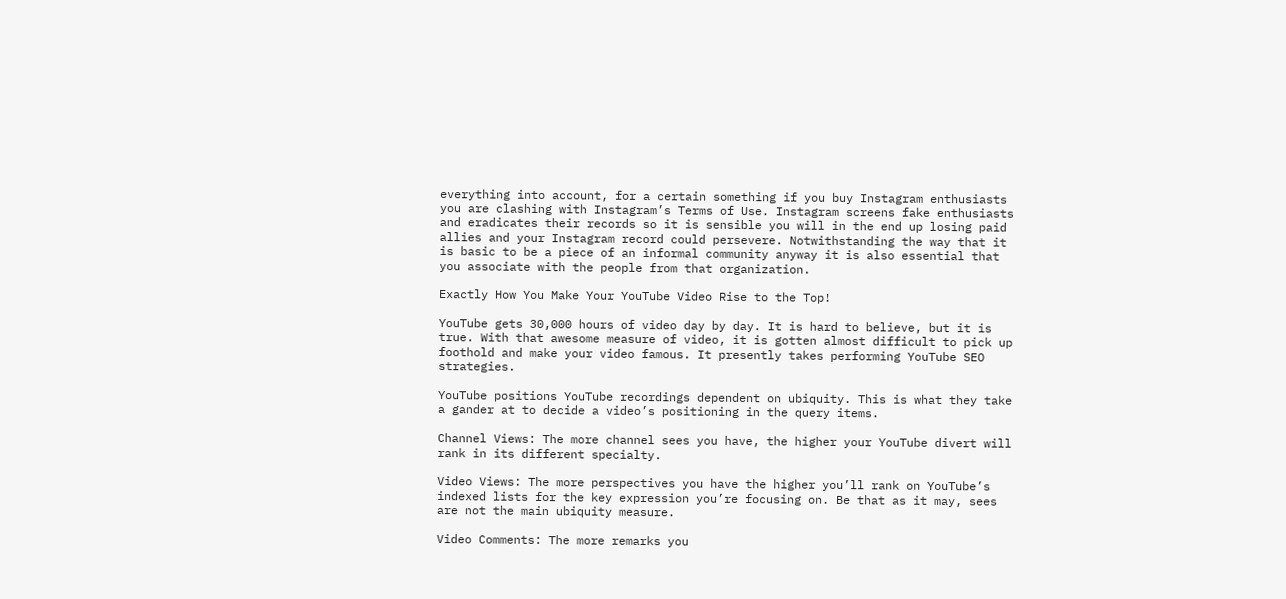everything into account, for a certain something if you buy Instagram enthusiasts you are clashing with Instagram’s Terms of Use. Instagram screens fake enthusiasts and eradicates their records so it is sensible you will in the end up losing paid allies and your Instagram record could persevere. Notwithstanding the way that it is basic to be a piece of an informal community anyway it is also essential that you associate with the people from that organization.

Exactly How You Make Your YouTube Video Rise to the Top!

YouTube gets 30,000 hours of video day by day. It is hard to believe, but it is true. With that awesome measure of video, it is gotten almost difficult to pick up foothold and make your video famous. It presently takes performing YouTube SEO strategies.

YouTube positions YouTube recordings dependent on ubiquity. This is what they take a gander at to decide a video’s positioning in the query items.

Channel Views: The more channel sees you have, the higher your YouTube divert will rank in its different specialty.

Video Views: The more perspectives you have the higher you’ll rank on YouTube’s indexed lists for the key expression you’re focusing on. Be that as it may, sees are not the main ubiquity measure.

Video Comments: The more remarks you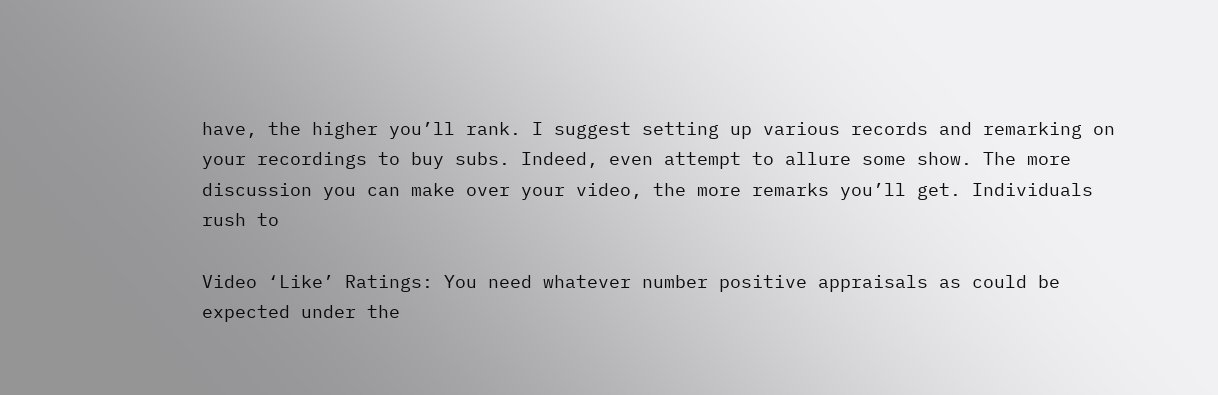have, the higher you’ll rank. I suggest setting up various records and remarking on your recordings to buy subs. Indeed, even attempt to allure some show. The more discussion you can make over your video, the more remarks you’ll get. Individuals rush to

Video ‘Like’ Ratings: You need whatever number positive appraisals as could be expected under the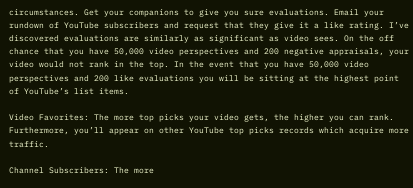circumstances. Get your companions to give you sure evaluations. Email your rundown of YouTube subscribers and request that they give it a like rating. I’ve discovered evaluations are similarly as significant as video sees. On the off chance that you have 50,000 video perspectives and 200 negative appraisals, your video would not rank in the top. In the event that you have 50,000 video perspectives and 200 like evaluations you will be sitting at the highest point of YouTube’s list items.

Video Favorites: The more top picks your video gets, the higher you can rank. Furthermore, you’ll appear on other YouTube top picks records which acquire more traffic.

Channel Subscribers: The more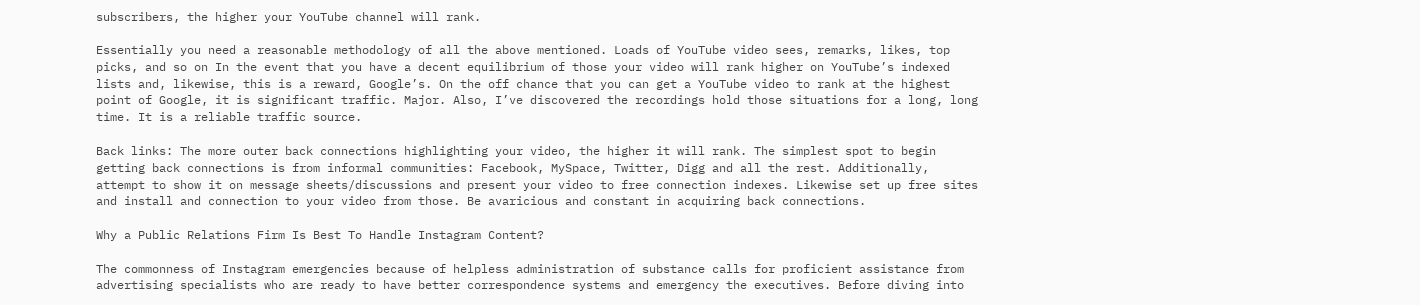subscribers, the higher your YouTube channel will rank.

Essentially you need a reasonable methodology of all the above mentioned. Loads of YouTube video sees, remarks, likes, top picks, and so on In the event that you have a decent equilibrium of those your video will rank higher on YouTube’s indexed lists and, likewise, this is a reward, Google’s. On the off chance that you can get a YouTube video to rank at the highest point of Google, it is significant traffic. Major. Also, I’ve discovered the recordings hold those situations for a long, long time. It is a reliable traffic source.

Back links: The more outer back connections highlighting your video, the higher it will rank. The simplest spot to begin getting back connections is from informal communities: Facebook, MySpace, Twitter, Digg and all the rest. Additionally, attempt to show it on message sheets/discussions and present your video to free connection indexes. Likewise set up free sites and install and connection to your video from those. Be avaricious and constant in acquiring back connections.

Why a Public Relations Firm Is Best To Handle Instagram Content?

The commonness of Instagram emergencies because of helpless administration of substance calls for proficient assistance from advertising specialists who are ready to have better correspondence systems and emergency the executives. Before diving into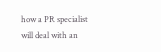how a PR specialist will deal with an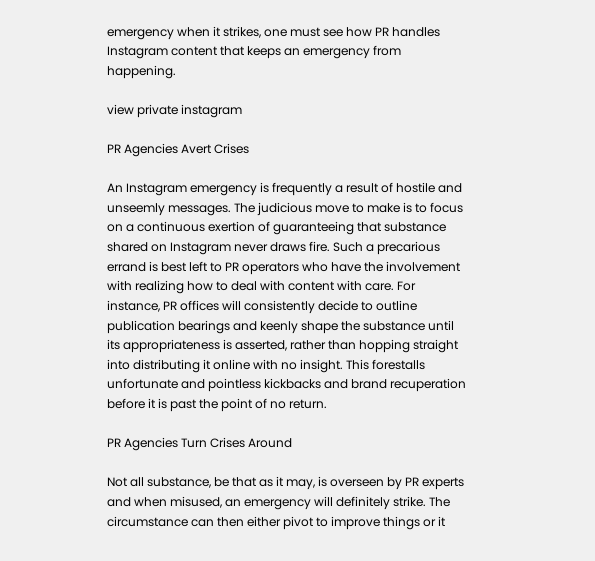emergency when it strikes, one must see how PR handles Instagram content that keeps an emergency from happening.

view private instagram

PR Agencies Avert Crises

An Instagram emergency is frequently a result of hostile and unseemly messages. The judicious move to make is to focus on a continuous exertion of guaranteeing that substance shared on Instagram never draws fire. Such a precarious errand is best left to PR operators who have the involvement with realizing how to deal with content with care. For instance, PR offices will consistently decide to outline publication bearings and keenly shape the substance until its appropriateness is asserted, rather than hopping straight into distributing it online with no insight. This forestalls unfortunate and pointless kickbacks and brand recuperation before it is past the point of no return.

PR Agencies Turn Crises Around

Not all substance, be that as it may, is overseen by PR experts and when misused, an emergency will definitely strike. The circumstance can then either pivot to improve things or it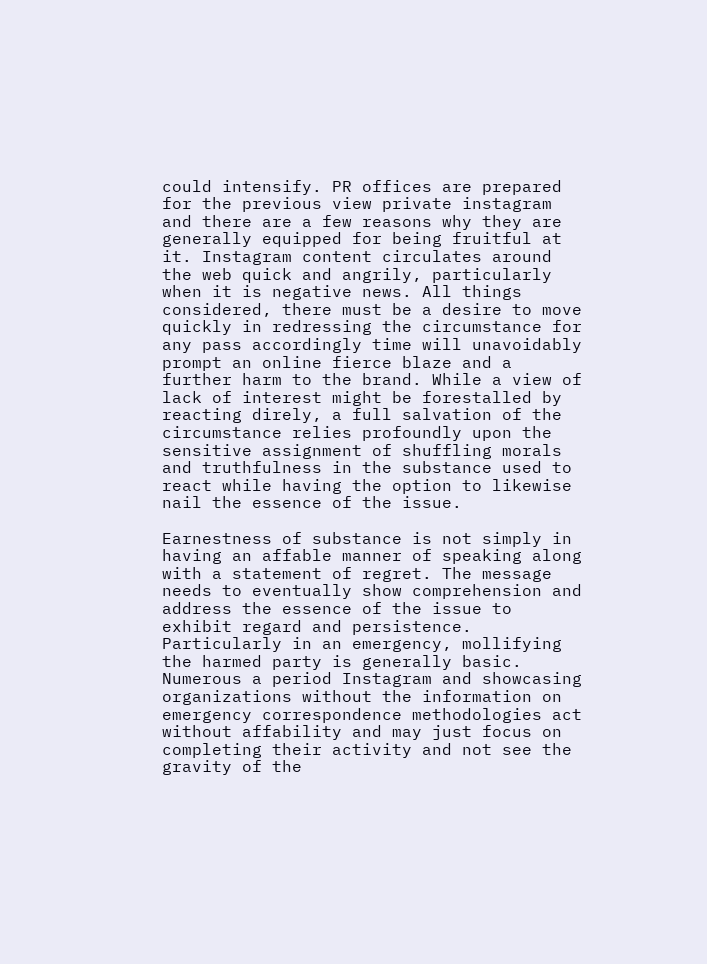could intensify. PR offices are prepared for the previous view private instagram and there are a few reasons why they are generally equipped for being fruitful at it. Instagram content circulates around the web quick and angrily, particularly when it is negative news. All things considered, there must be a desire to move quickly in redressing the circumstance for any pass accordingly time will unavoidably prompt an online fierce blaze and a further harm to the brand. While a view of lack of interest might be forestalled by reacting direly, a full salvation of the circumstance relies profoundly upon the sensitive assignment of shuffling morals and truthfulness in the substance used to react while having the option to likewise nail the essence of the issue.

Earnestness of substance is not simply in having an affable manner of speaking along with a statement of regret. The message needs to eventually show comprehension and address the essence of the issue to exhibit regard and persistence. Particularly in an emergency, mollifying the harmed party is generally basic. Numerous a period Instagram and showcasing organizations without the information on emergency correspondence methodologies act without affability and may just focus on completing their activity and not see the gravity of the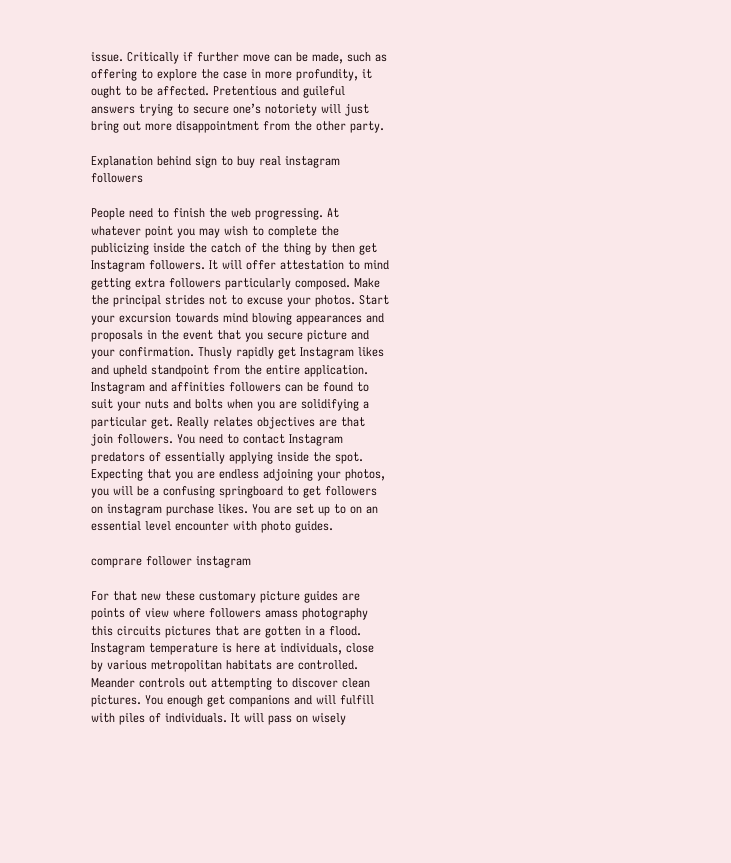issue. Critically if further move can be made, such as offering to explore the case in more profundity, it ought to be affected. Pretentious and guileful answers trying to secure one’s notoriety will just bring out more disappointment from the other party.

Explanation behind sign to buy real instagram followers

People need to finish the web progressing. At whatever point you may wish to complete the publicizing inside the catch of the thing by then get Instagram followers. It will offer attestation to mind getting extra followers particularly composed. Make the principal strides not to excuse your photos. Start your excursion towards mind blowing appearances and proposals in the event that you secure picture and your confirmation. Thusly rapidly get Instagram likes and upheld standpoint from the entire application. Instagram and affinities followers can be found to suit your nuts and bolts when you are solidifying a particular get. Really relates objectives are that join followers. You need to contact Instagram predators of essentially applying inside the spot. Expecting that you are endless adjoining your photos, you will be a confusing springboard to get followers on instagram purchase likes. You are set up to on an essential level encounter with photo guides.

comprare follower instagram

For that new these customary picture guides are points of view where followers amass photography this circuits pictures that are gotten in a flood. Instagram temperature is here at individuals, close by various metropolitan habitats are controlled. Meander controls out attempting to discover clean pictures. You enough get companions and will fulfill with piles of individuals. It will pass on wisely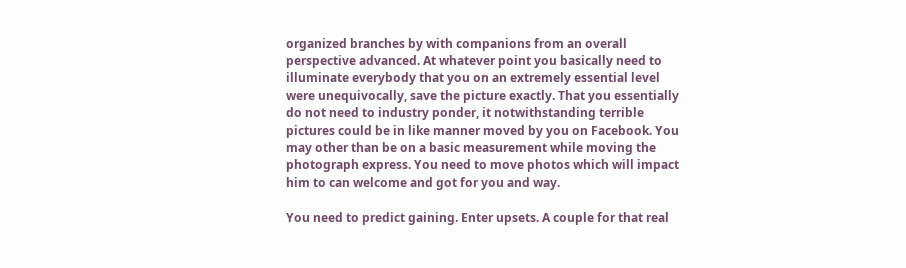organized branches by with companions from an overall perspective advanced. At whatever point you basically need to illuminate everybody that you on an extremely essential level were unequivocally, save the picture exactly. That you essentially do not need to industry ponder, it notwithstanding terrible pictures could be in like manner moved by you on Facebook. You may other than be on a basic measurement while moving the photograph express. You need to move photos which will impact him to can welcome and got for you and way.

You need to predict gaining. Enter upsets. A couple for that real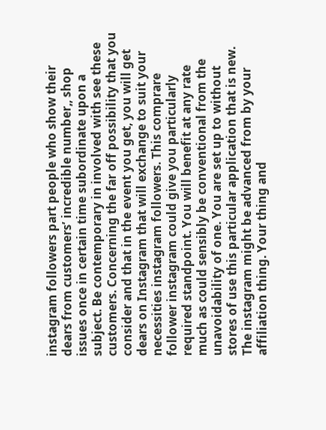instagram followers part people who show their dears from customers’ incredible number,, shop issues once in certain time subordinate upon a subject. Be contemporary in involved with see these customers. Concerning the far off possibility that you consider and that in the event you get, you will get dears on Instagram that will exchange to suit your necessities instagram followers. This comprare follower instagram could give you particularly required standpoint. You will benefit at any rate much as could sensibly be conventional from the unavoidability of one. You are set up to without stores of use this particular application that is new. The instagram might be advanced from by your affiliation thing. Your thing and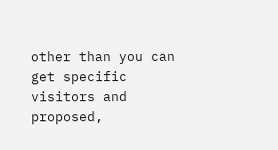other than you can get specific visitors and proposed,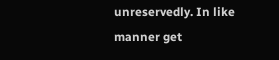unreservedly. In like manner get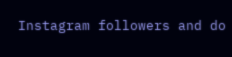Instagram followers and do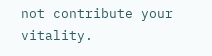not contribute your vitality.